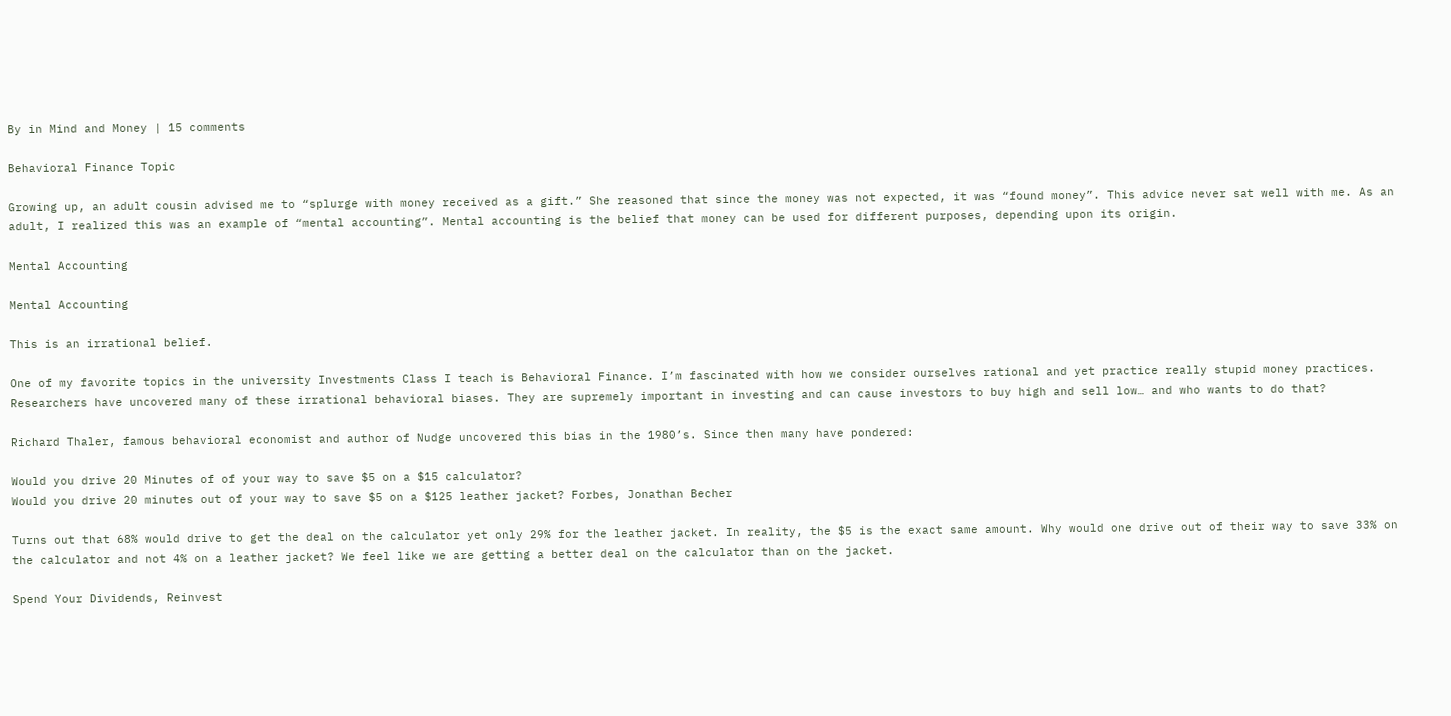By in Mind and Money | 15 comments

Behavioral Finance Topic

Growing up, an adult cousin advised me to “splurge with money received as a gift.” She reasoned that since the money was not expected, it was “found money”. This advice never sat well with me. As an adult, I realized this was an example of “mental accounting”. Mental accounting is the belief that money can be used for different purposes, depending upon its origin.

Mental Accounting

Mental Accounting

This is an irrational belief.

One of my favorite topics in the university Investments Class I teach is Behavioral Finance. I’m fascinated with how we consider ourselves rational and yet practice really stupid money practices. Researchers have uncovered many of these irrational behavioral biases. They are supremely important in investing and can cause investors to buy high and sell low… and who wants to do that?

Richard Thaler, famous behavioral economist and author of Nudge uncovered this bias in the 1980’s. Since then many have pondered:

Would you drive 20 Minutes of of your way to save $5 on a $15 calculator?
Would you drive 20 minutes out of your way to save $5 on a $125 leather jacket? Forbes, Jonathan Becher

Turns out that 68% would drive to get the deal on the calculator yet only 29% for the leather jacket. In reality, the $5 is the exact same amount. Why would one drive out of their way to save 33% on the calculator and not 4% on a leather jacket? We feel like we are getting a better deal on the calculator than on the jacket.

Spend Your Dividends, Reinvest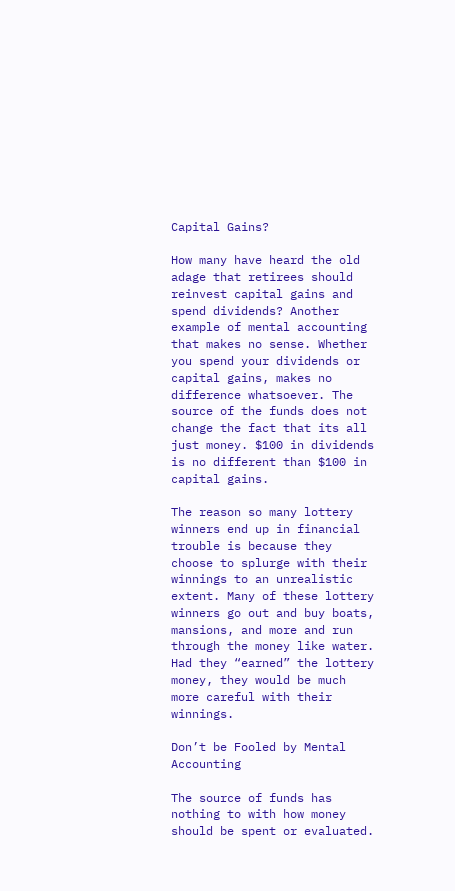Capital Gains?

How many have heard the old adage that retirees should reinvest capital gains and spend dividends? Another example of mental accounting that makes no sense. Whether you spend your dividends or capital gains, makes no difference whatsoever. The source of the funds does not change the fact that its all just money. $100 in dividends is no different than $100 in capital gains.

The reason so many lottery winners end up in financial trouble is because they choose to splurge with their winnings to an unrealistic extent. Many of these lottery winners go out and buy boats, mansions, and more and run through the money like water. Had they “earned” the lottery money, they would be much more careful with their winnings.

Don’t be Fooled by Mental Accounting

The source of funds has nothing to with how money should be spent or evaluated.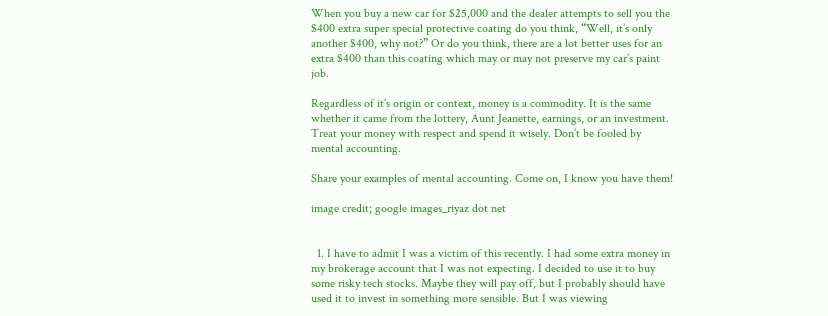When you buy a new car for $25,000 and the dealer attempts to sell you the $400 extra super special protective coating do you think, “Well, it’s only another $400, why not?” Or do you think, there are a lot better uses for an extra $400 than this coating which may or may not preserve my car’s paint job.

Regardless of it’s origin or context, money is a commodity. It is the same whether it came from the lottery, Aunt Jeanette, earnings, or an investment. Treat your money with respect and spend it wisely. Don’t be fooled by mental accounting.

Share your examples of mental accounting. Come on, I know you have them!

image credit; google images_riyaz dot net


  1. I have to admit I was a victim of this recently. I had some extra money in my brokerage account that I was not expecting. I decided to use it to buy some risky tech stocks. Maybe they will pay off, but I probably should have used it to invest in something more sensible. But I was viewing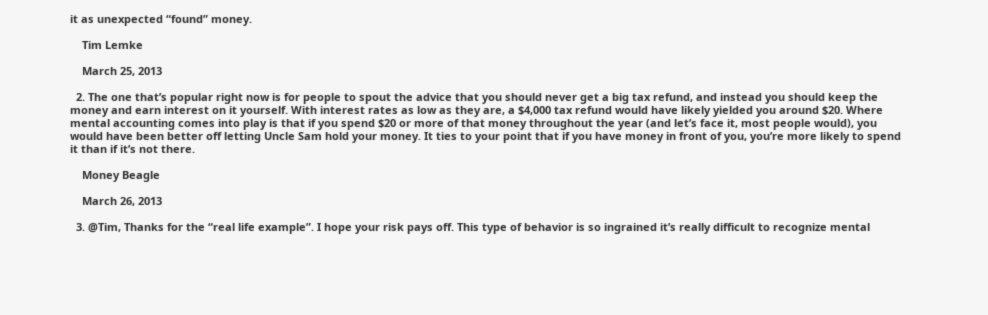it as unexpected “found” money.

    Tim Lemke

    March 25, 2013

  2. The one that’s popular right now is for people to spout the advice that you should never get a big tax refund, and instead you should keep the money and earn interest on it yourself. With interest rates as low as they are, a $4,000 tax refund would have likely yielded you around $20. Where mental accounting comes into play is that if you spend $20 or more of that money throughout the year (and let’s face it, most people would), you would have been better off letting Uncle Sam hold your money. It ties to your point that if you have money in front of you, you’re more likely to spend it than if it’s not there.

    Money Beagle

    March 26, 2013

  3. @Tim, Thanks for the “real life example”. I hope your risk pays off. This type of behavior is so ingrained it’s really difficult to recognize mental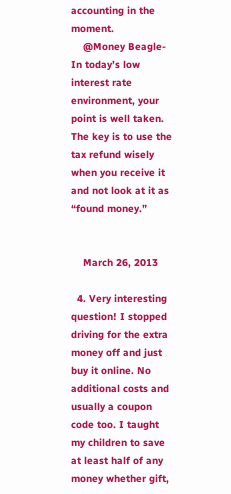accounting in the moment.
    @Money Beagle-In today’s low interest rate environment, your point is well taken. The key is to use the tax refund wisely when you receive it and not look at it as “found money.”


    March 26, 2013

  4. Very interesting question! I stopped driving for the extra money off and just buy it online. No additional costs and usually a coupon code too. I taught my children to save at least half of any money whether gift,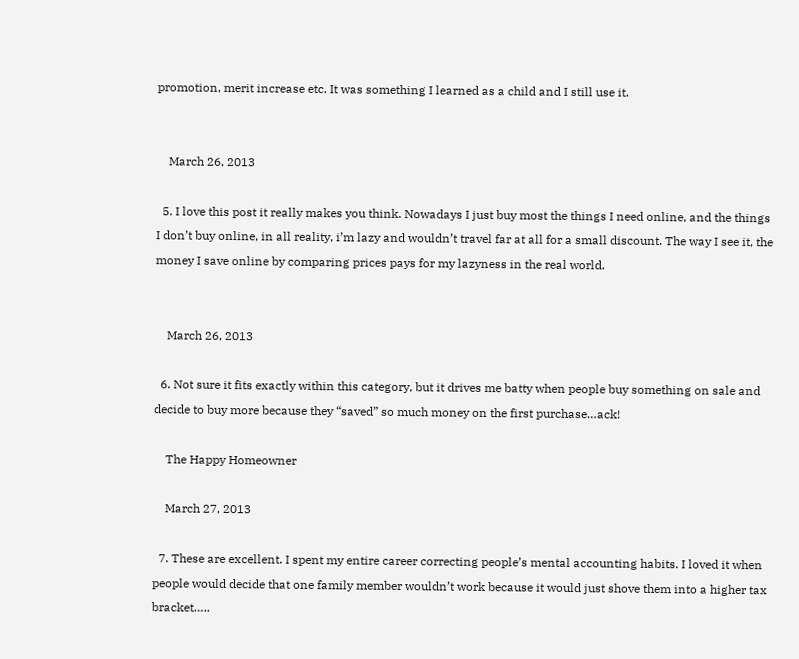promotion, merit increase etc. It was something I learned as a child and I still use it.


    March 26, 2013

  5. I love this post it really makes you think. Nowadays I just buy most the things I need online, and the things I don’t buy online, in all reality, i’m lazy and wouldn’t travel far at all for a small discount. The way I see it, the money I save online by comparing prices pays for my lazyness in the real world.


    March 26, 2013

  6. Not sure it fits exactly within this category, but it drives me batty when people buy something on sale and decide to buy more because they “saved” so much money on the first purchase…ack!

    The Happy Homeowner

    March 27, 2013

  7. These are excellent. I spent my entire career correcting people’s mental accounting habits. I loved it when people would decide that one family member wouldn’t work because it would just shove them into a higher tax bracket…..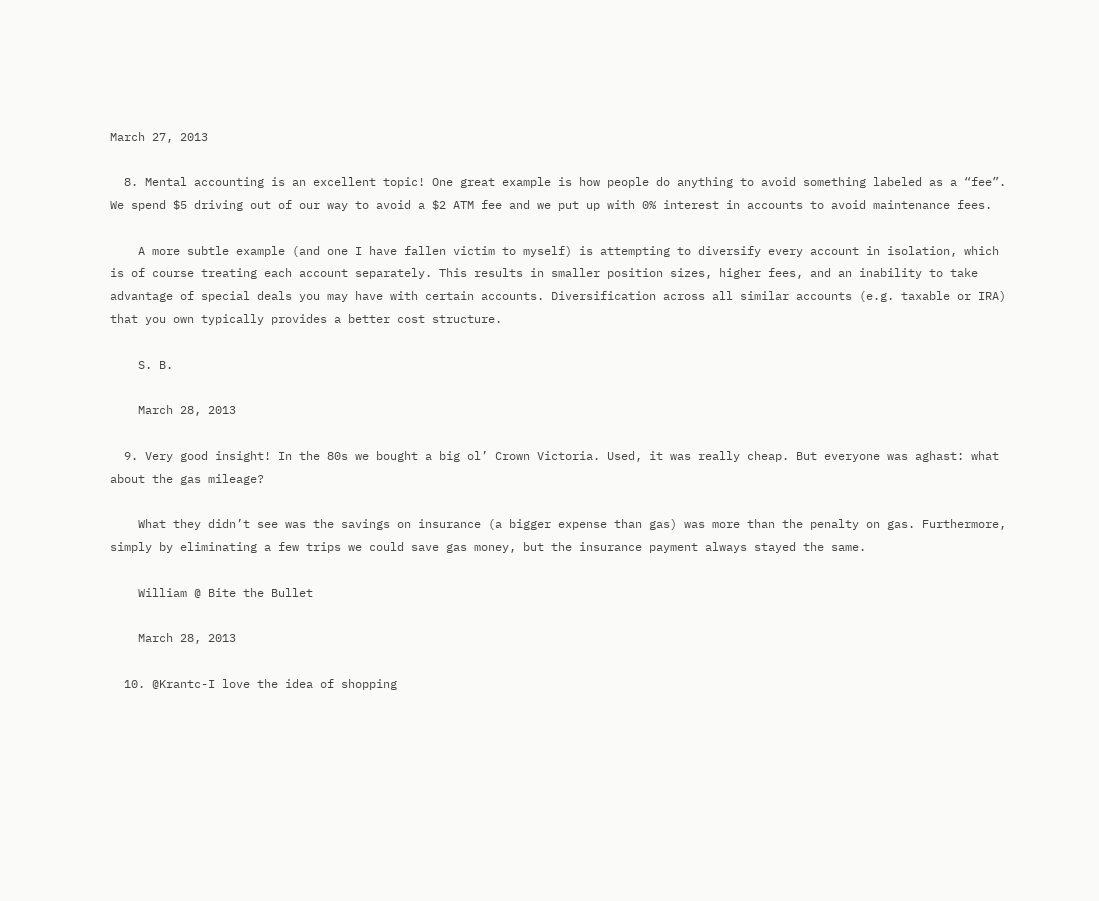March 27, 2013

  8. Mental accounting is an excellent topic! One great example is how people do anything to avoid something labeled as a “fee”. We spend $5 driving out of our way to avoid a $2 ATM fee and we put up with 0% interest in accounts to avoid maintenance fees.

    A more subtle example (and one I have fallen victim to myself) is attempting to diversify every account in isolation, which is of course treating each account separately. This results in smaller position sizes, higher fees, and an inability to take advantage of special deals you may have with certain accounts. Diversification across all similar accounts (e.g. taxable or IRA) that you own typically provides a better cost structure.

    S. B.

    March 28, 2013

  9. Very good insight! In the 80s we bought a big ol’ Crown Victoria. Used, it was really cheap. But everyone was aghast: what about the gas mileage?

    What they didn’t see was the savings on insurance (a bigger expense than gas) was more than the penalty on gas. Furthermore, simply by eliminating a few trips we could save gas money, but the insurance payment always stayed the same.

    William @ Bite the Bullet

    March 28, 2013

  10. @Krantc-I love the idea of shopping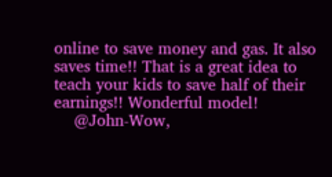online to save money and gas. It also saves time!! That is a great idea to teach your kids to save half of their earnings!! Wonderful model!
    @John-Wow,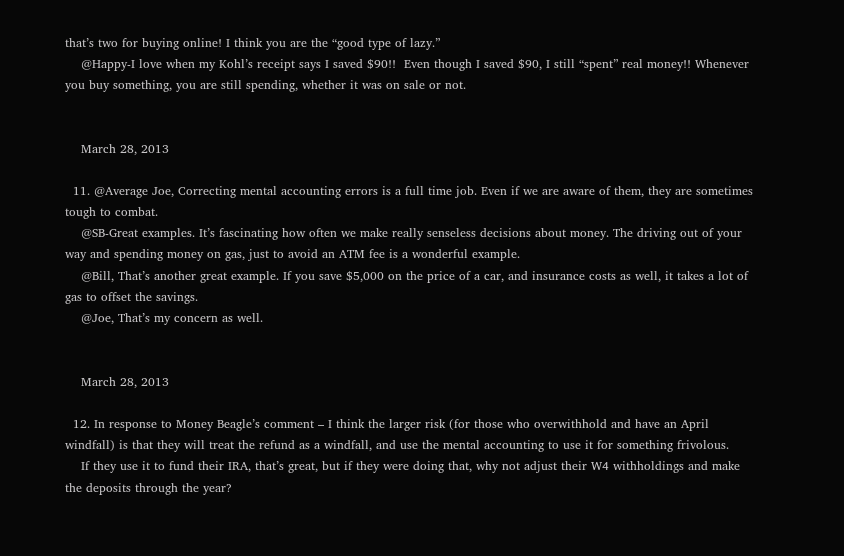that’s two for buying online! I think you are the “good type of lazy.”
    @Happy-I love when my Kohl’s receipt says I saved $90!!  Even though I saved $90, I still “spent” real money!! Whenever you buy something, you are still spending, whether it was on sale or not.


    March 28, 2013

  11. @Average Joe, Correcting mental accounting errors is a full time job. Even if we are aware of them, they are sometimes tough to combat.
    @SB-Great examples. It’s fascinating how often we make really senseless decisions about money. The driving out of your way and spending money on gas, just to avoid an ATM fee is a wonderful example.
    @Bill, That’s another great example. If you save $5,000 on the price of a car, and insurance costs as well, it takes a lot of gas to offset the savings.
    @Joe, That’s my concern as well.


    March 28, 2013

  12. In response to Money Beagle’s comment – I think the larger risk (for those who overwithhold and have an April windfall) is that they will treat the refund as a windfall, and use the mental accounting to use it for something frivolous.
    If they use it to fund their IRA, that’s great, but if they were doing that, why not adjust their W4 withholdings and make the deposits through the year?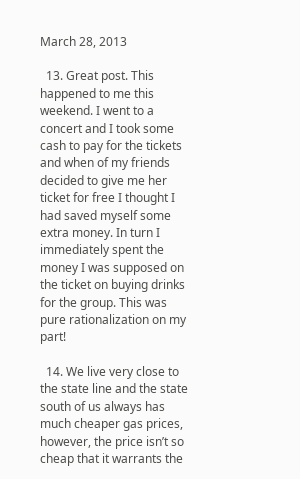March 28, 2013

  13. Great post. This happened to me this weekend. I went to a concert and I took some cash to pay for the tickets and when of my friends decided to give me her ticket for free I thought I had saved myself some extra money. In turn I immediately spent the money I was supposed on the ticket on buying drinks for the group. This was pure rationalization on my part!

  14. We live very close to the state line and the state south of us always has much cheaper gas prices, however, the price isn’t so cheap that it warrants the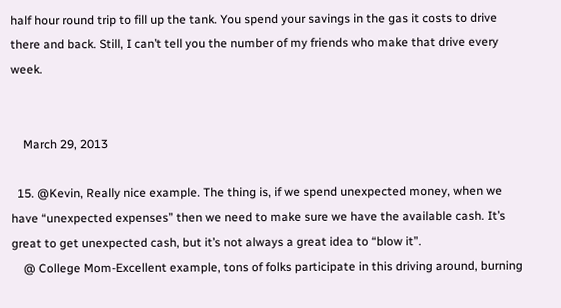half hour round trip to fill up the tank. You spend your savings in the gas it costs to drive there and back. Still, I can’t tell you the number of my friends who make that drive every week.


    March 29, 2013

  15. @Kevin, Really nice example. The thing is, if we spend unexpected money, when we have “unexpected expenses” then we need to make sure we have the available cash. It’s great to get unexpected cash, but it’s not always a great idea to “blow it”.
    @ College Mom-Excellent example, tons of folks participate in this driving around, burning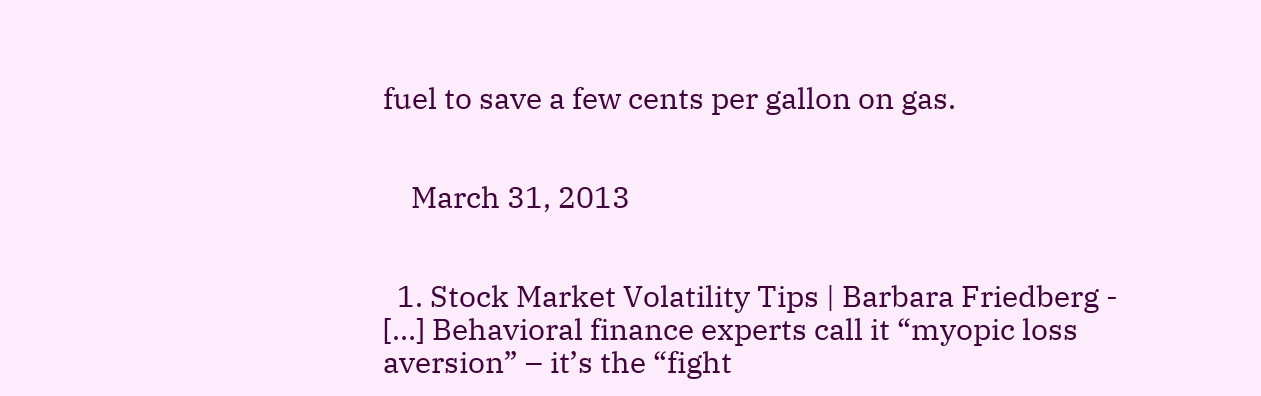fuel to save a few cents per gallon on gas.


    March 31, 2013


  1. Stock Market Volatility Tips | Barbara Friedberg - […] Behavioral finance experts call it “myopic loss aversion” – it’s the “fight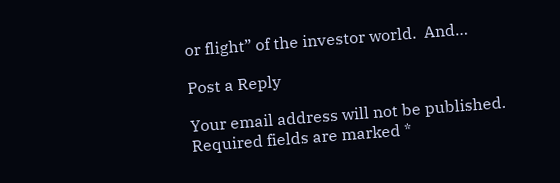or flight” of the investor world.  And…

Post a Reply

Your email address will not be published. Required fields are marked *